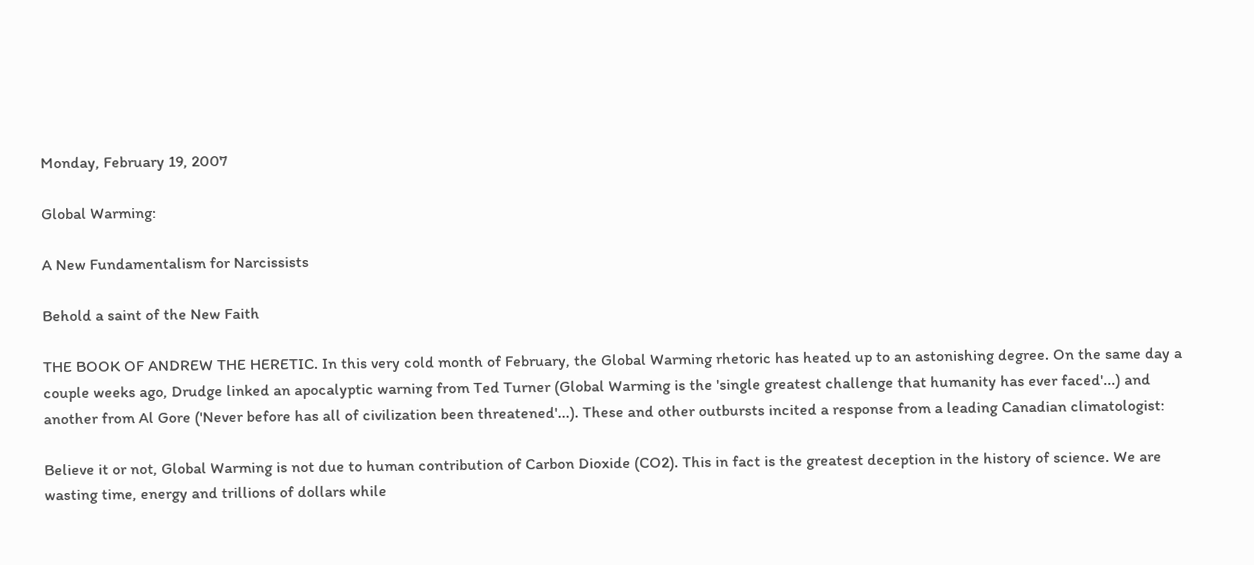Monday, February 19, 2007

Global Warming:

A New Fundamentalism for Narcissists

Behold a saint of the New Faith

THE BOOK OF ANDREW THE HERETIC. In this very cold month of February, the Global Warming rhetoric has heated up to an astonishing degree. On the same day a couple weeks ago, Drudge linked an apocalyptic warning from Ted Turner (Global Warming is the 'single greatest challenge that humanity has ever faced'...) and another from Al Gore ('Never before has all of civilization been threatened'...). These and other outbursts incited a response from a leading Canadian climatologist:

Believe it or not, Global Warming is not due to human contribution of Carbon Dioxide (CO2). This in fact is the greatest deception in the history of science. We are wasting time, energy and trillions of dollars while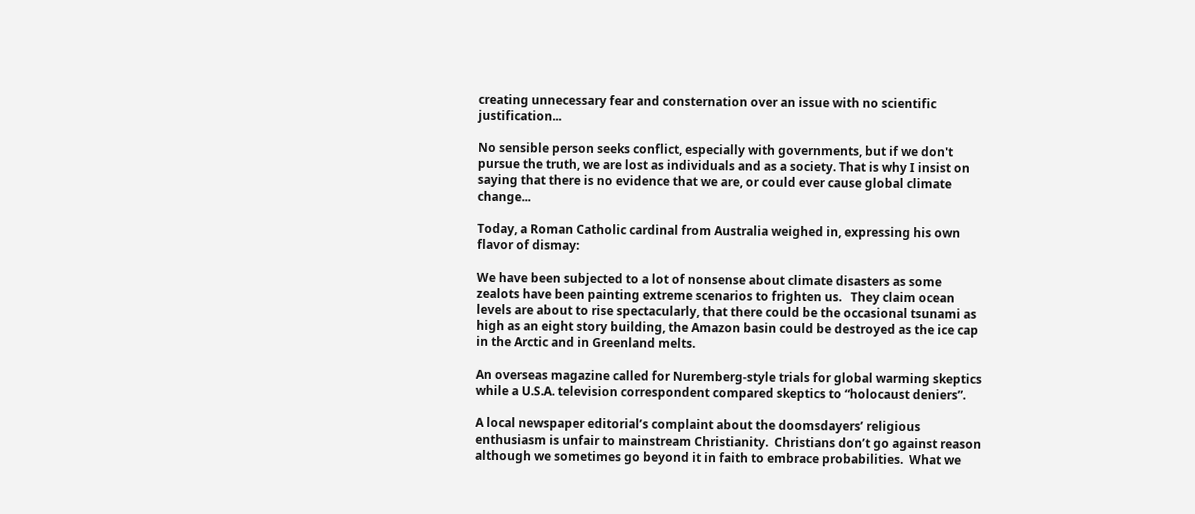creating unnecessary fear and consternation over an issue with no scientific justification...

No sensible person seeks conflict, especially with governments, but if we don't pursue the truth, we are lost as individuals and as a society. That is why I insist on saying that there is no evidence that we are, or could ever cause global climate change...

Today, a Roman Catholic cardinal from Australia weighed in, expressing his own flavor of dismay:

We have been subjected to a lot of nonsense about climate disasters as some zealots have been painting extreme scenarios to frighten us.   They claim ocean levels are about to rise spectacularly, that there could be the occasional tsunami as high as an eight story building, the Amazon basin could be destroyed as the ice cap in the Arctic and in Greenland melts.

An overseas magazine called for Nuremberg-style trials for global warming skeptics while a U.S.A. television correspondent compared skeptics to “holocaust deniers”.

A local newspaper editorial’s complaint about the doomsdayers’ religious enthusiasm is unfair to mainstream Christianity.  Christians don’t go against reason although we sometimes go beyond it in faith to embrace probabilities.  What we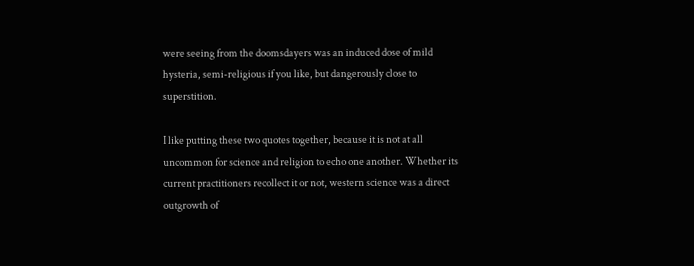were seeing from the doomsdayers was an induced dose of mild hysteria, semi-religious if you like, but dangerously close to superstition.

I like putting these two quotes together, because it is not at all uncommon for science and religion to echo one another. Whether its current practitioners recollect it or not, western science was a direct outgrowth of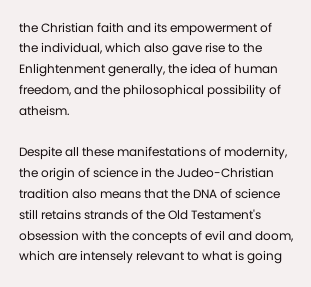the Christian faith and its empowerment of the individual, which also gave rise to the Enlightenment generally, the idea of human freedom, and the philosophical possibility of atheism.

Despite all these manifestations of modernity, the origin of science in the Judeo-Christian tradition also means that the DNA of science still retains strands of the Old Testament's obsession with the concepts of evil and doom, which are intensely relevant to what is going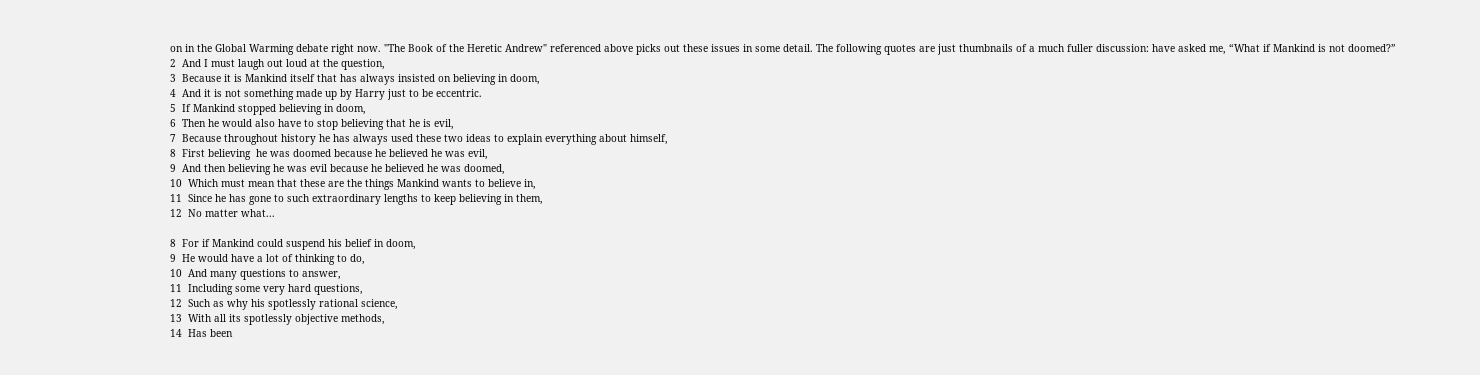on in the Global Warming debate right now. "The Book of the Heretic Andrew" referenced above picks out these issues in some detail. The following quotes are just thumbnails of a much fuller discussion: have asked me, “What if Mankind is not doomed?”
2  And I must laugh out loud at the question,
3  Because it is Mankind itself that has always insisted on believing in doom,
4  And it is not something made up by Harry just to be eccentric.
5  If Mankind stopped believing in doom,
6  Then he would also have to stop believing that he is evil,
7  Because throughout history he has always used these two ideas to explain everything about himself,
8  First believing  he was doomed because he believed he was evil,
9  And then believing he was evil because he believed he was doomed,
10  Which must mean that these are the things Mankind wants to believe in,
11  Since he has gone to such extraordinary lengths to keep believing in them,
12  No matter what...

8  For if Mankind could suspend his belief in doom,
9  He would have a lot of thinking to do,
10  And many questions to answer,
11  Including some very hard questions,
12  Such as why his spotlessly rational science,
13  With all its spotlessly objective methods,
14  Has been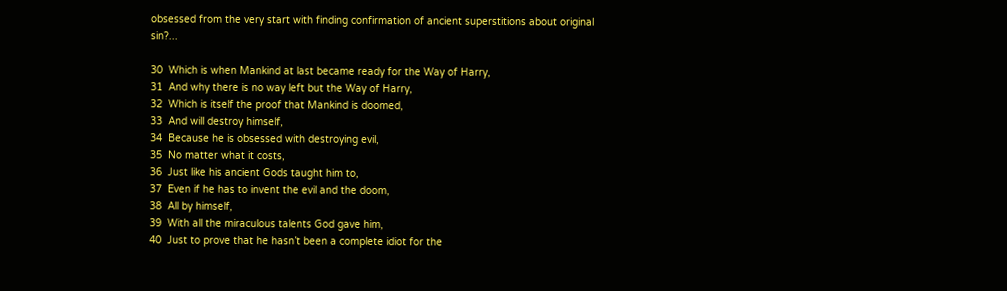obsessed from the very start with finding confirmation of ancient superstitions about original sin?...

30  Which is when Mankind at last became ready for the Way of Harry,
31  And why there is no way left but the Way of Harry,
32  Which is itself the proof that Mankind is doomed,
33  And will destroy himself,
34  Because he is obsessed with destroying evil,
35  No matter what it costs,
36  Just like his ancient Gods taught him to,
37  Even if he has to invent the evil and the doom,
38  All by himself,
39  With all the miraculous talents God gave him,
40  Just to prove that he hasn’t been a complete idiot for the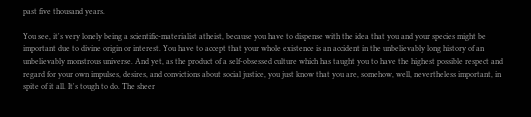past five thousand years.

You see, it's very lonely being a scientific-materialist atheist, because you have to dispense with the idea that you and your species might be important due to divine origin or interest. You have to accept that your whole existence is an accident in the unbelievably long history of an unbelievably monstrous universe. And yet, as the product of a self-obsessed culture which has taught you to have the highest possible respect and regard for your own impulses, desires, and convictions about social justice, you just know that you are, somehow, well, nevertheless important, in spite of it all. It's tough to do. The sheer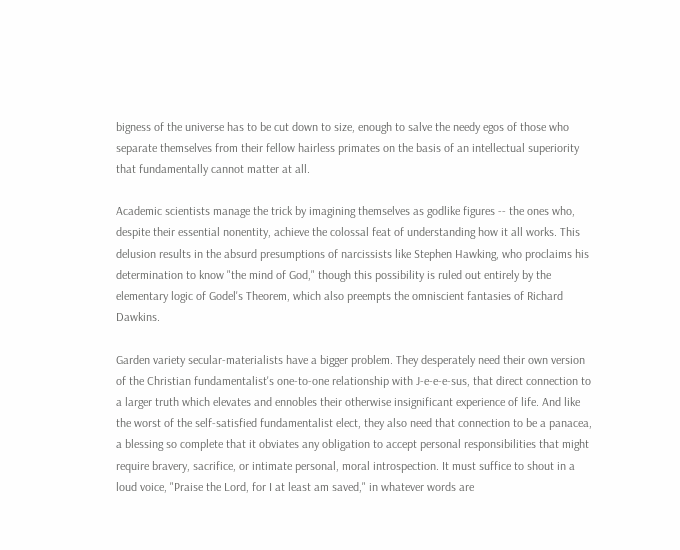bigness of the universe has to be cut down to size, enough to salve the needy egos of those who separate themselves from their fellow hairless primates on the basis of an intellectual superiority that fundamentally cannot matter at all.

Academic scientists manage the trick by imagining themselves as godlike figures -- the ones who, despite their essential nonentity, achieve the colossal feat of understanding how it all works. This delusion results in the absurd presumptions of narcissists like Stephen Hawking, who proclaims his determination to know "the mind of God," though this possibility is ruled out entirely by the elementary logic of Godel's Theorem, which also preempts the omniscient fantasies of Richard Dawkins.

Garden variety secular-materialists have a bigger problem. They desperately need their own version of the Christian fundamentalist's one-to-one relationship with J-e-e-e-sus, that direct connection to a larger truth which elevates and ennobles their otherwise insignificant experience of life. And like the worst of the self-satisfied fundamentalist elect, they also need that connection to be a panacea, a blessing so complete that it obviates any obligation to accept personal responsibilities that might require bravery, sacrifice, or intimate personal, moral introspection. It must suffice to shout in a loud voice, "Praise the Lord, for I at least am saved," in whatever words are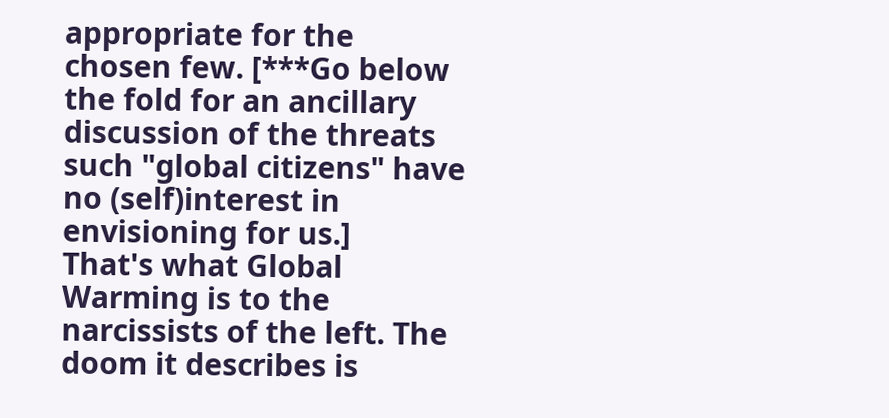appropriate for the chosen few. [***Go below the fold for an ancillary discussion of the threats such "global citizens" have no (self)interest in envisioning for us.]
That's what Global Warming is to the narcissists of the left. The doom it describes is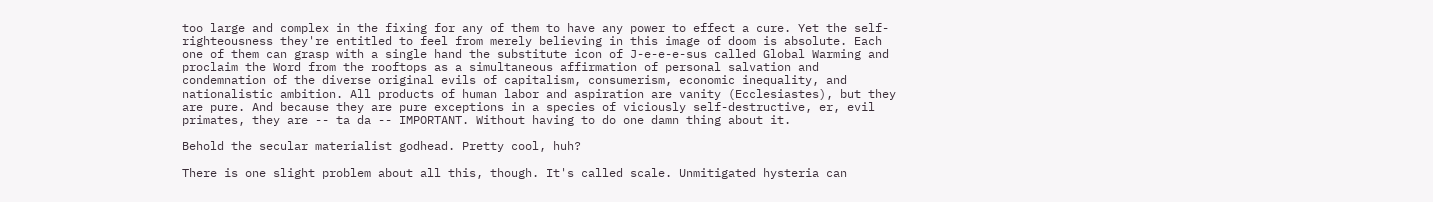too large and complex in the fixing for any of them to have any power to effect a cure. Yet the self-righteousness they're entitled to feel from merely believing in this image of doom is absolute. Each one of them can grasp with a single hand the substitute icon of J-e-e-e-sus called Global Warming and proclaim the Word from the rooftops as a simultaneous affirmation of personal salvation and condemnation of the diverse original evils of capitalism, consumerism, economic inequality, and nationalistic ambition. All products of human labor and aspiration are vanity (Ecclesiastes), but they are pure. And because they are pure exceptions in a species of viciously self-destructive, er, evil primates, they are -- ta da -- IMPORTANT. Without having to do one damn thing about it.

Behold the secular materialist godhead. Pretty cool, huh?

There is one slight problem about all this, though. It's called scale. Unmitigated hysteria can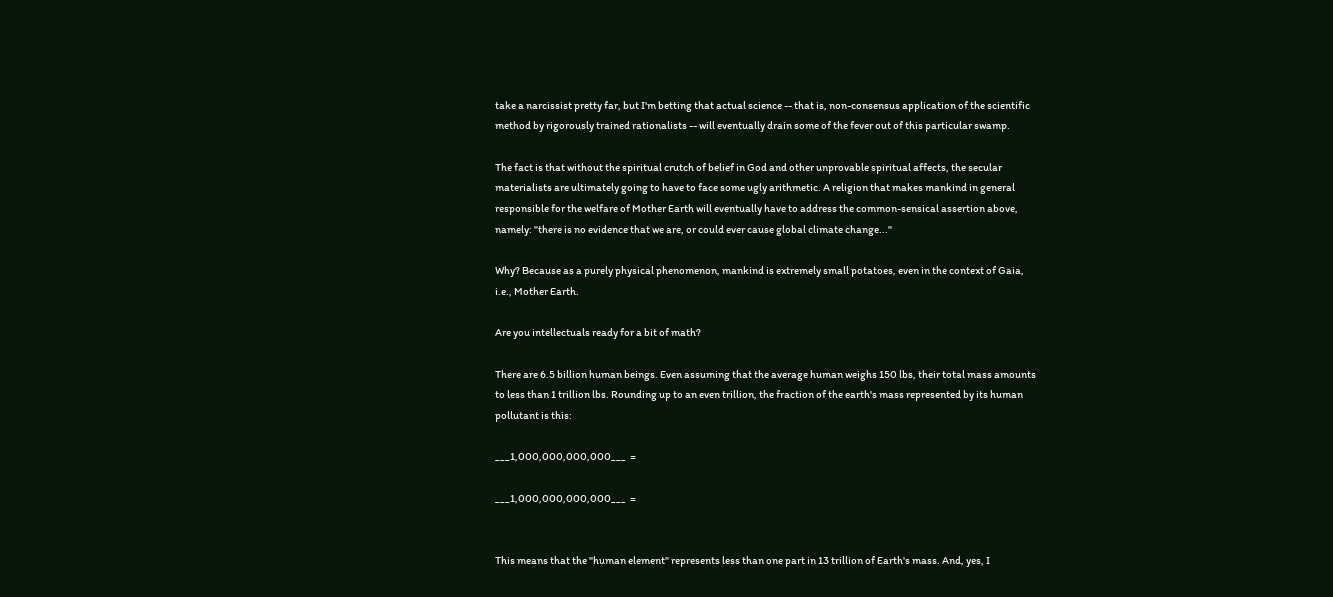take a narcissist pretty far, but I'm betting that actual science -- that is, non-consensus application of the scientific method by rigorously trained rationalists -- will eventually drain some of the fever out of this particular swamp.

The fact is that without the spiritual crutch of belief in God and other unprovable spiritual affects, the secular materialists are ultimately going to have to face some ugly arithmetic. A religion that makes mankind in general responsible for the welfare of Mother Earth will eventually have to address the common-sensical assertion above, namely: "there is no evidence that we are, or could ever cause global climate change..."

Why? Because as a purely physical phenomenon, mankind is extremely small potatoes, even in the context of Gaia, i.e., Mother Earth.

Are you intellectuals ready for a bit of math?

There are 6.5 billion human beings. Even assuming that the average human weighs 150 lbs, their total mass amounts to less than 1 trillion lbs. Rounding up to an even trillion, the fraction of the earth's mass represented by its human pollutant is this:

___1,000,000,000,000___  =

___1,000,000,000,000___  =


This means that the "human element" represents less than one part in 13 trillion of Earth's mass. And, yes, I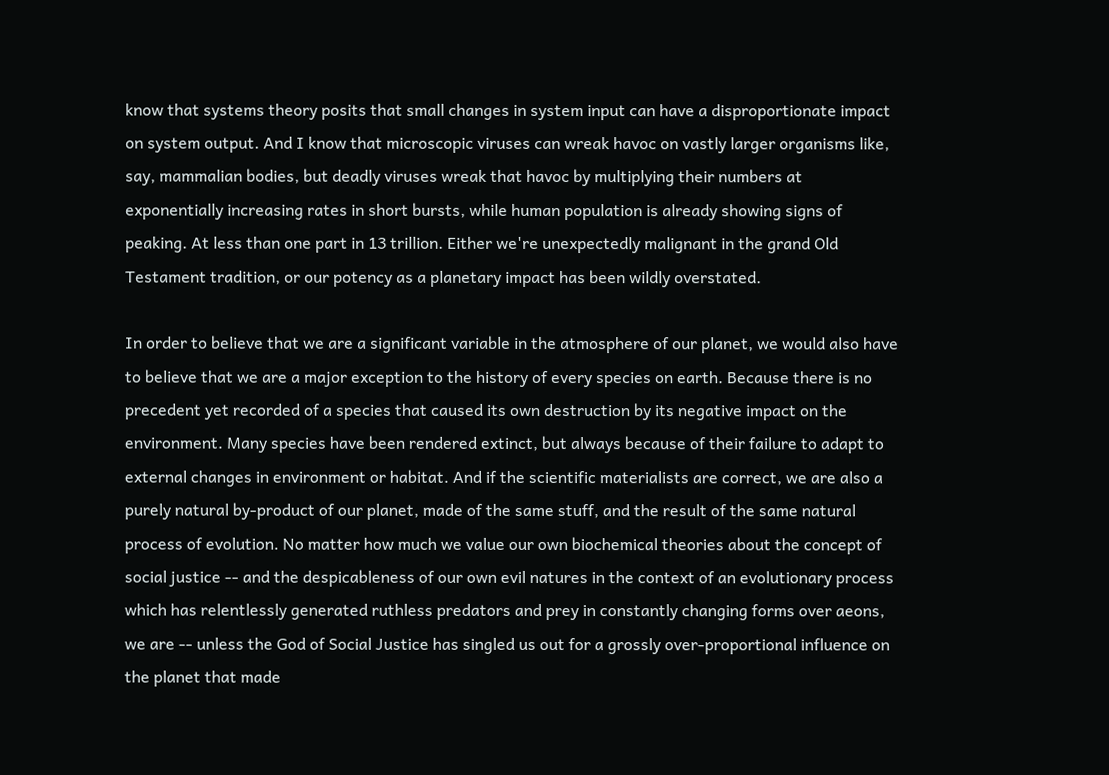know that systems theory posits that small changes in system input can have a disproportionate impact on system output. And I know that microscopic viruses can wreak havoc on vastly larger organisms like, say, mammalian bodies, but deadly viruses wreak that havoc by multiplying their numbers at exponentially increasing rates in short bursts, while human population is already showing signs of peaking. At less than one part in 13 trillion. Either we're unexpectedly malignant in the grand Old Testament tradition, or our potency as a planetary impact has been wildly overstated.

In order to believe that we are a significant variable in the atmosphere of our planet, we would also have to believe that we are a major exception to the history of every species on earth. Because there is no precedent yet recorded of a species that caused its own destruction by its negative impact on the environment. Many species have been rendered extinct, but always because of their failure to adapt to external changes in environment or habitat. And if the scientific materialists are correct, we are also a purely natural by-product of our planet, made of the same stuff, and the result of the same natural process of evolution. No matter how much we value our own biochemical theories about the concept of social justice -- and the despicableness of our own evil natures in the context of an evolutionary process which has relentlessly generated ruthless predators and prey in constantly changing forms over aeons, we are -- unless the God of Social Justice has singled us out for a grossly over-proportional influence on the planet that made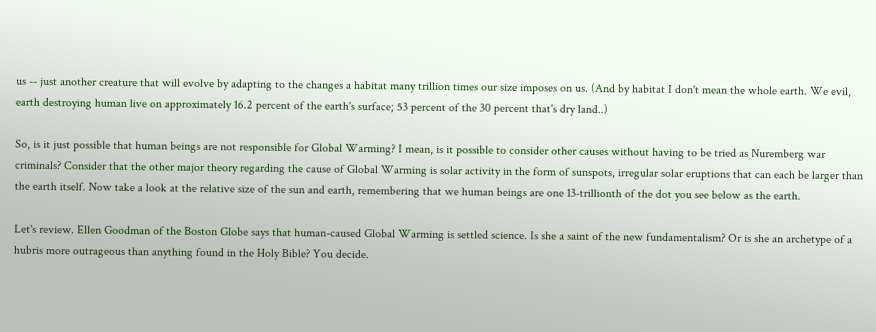us -- just another creature that will evolve by adapting to the changes a habitat many trillion times our size imposes on us. (And by habitat I don't mean the whole earth. We evil, earth destroying human live on approximately 16.2 percent of the earth's surface; 53 percent of the 30 percent that's dry land..)

So, is it just possible that human beings are not responsible for Global Warming? I mean, is it possible to consider other causes without having to be tried as Nuremberg war criminals? Consider that the other major theory regarding the cause of Global Warming is solar activity in the form of sunspots, irregular solar eruptions that can each be larger than the earth itself. Now take a look at the relative size of the sun and earth, remembering that we human beings are one 13-trillionth of the dot you see below as the earth.

Let's review. Ellen Goodman of the Boston Globe says that human-caused Global Warming is settled science. Is she a saint of the new fundamentalism? Or is she an archetype of a hubris more outrageous than anything found in the Holy Bible? You decide.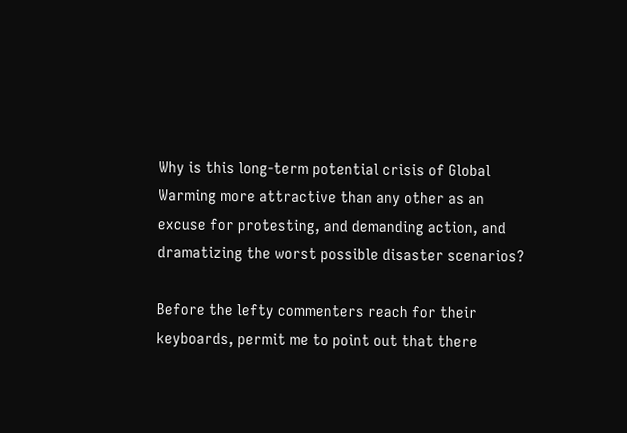Why is this long-term potential crisis of Global Warming more attractive than any other as an excuse for protesting, and demanding action, and dramatizing the worst possible disaster scenarios?

Before the lefty commenters reach for their keyboards, permit me to point out that there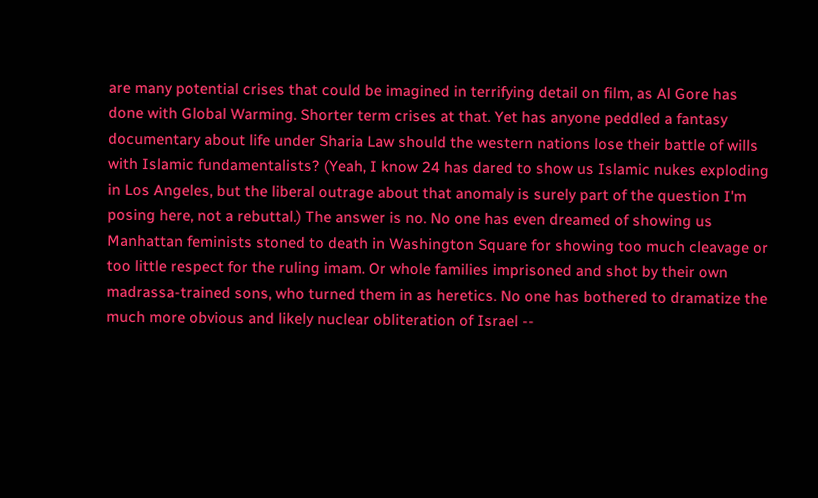are many potential crises that could be imagined in terrifying detail on film, as Al Gore has done with Global Warming. Shorter term crises at that. Yet has anyone peddled a fantasy documentary about life under Sharia Law should the western nations lose their battle of wills with Islamic fundamentalists? (Yeah, I know 24 has dared to show us Islamic nukes exploding in Los Angeles, but the liberal outrage about that anomaly is surely part of the question I'm posing here, not a rebuttal.) The answer is no. No one has even dreamed of showing us Manhattan feminists stoned to death in Washington Square for showing too much cleavage or too little respect for the ruling imam. Or whole families imprisoned and shot by their own madrassa-trained sons, who turned them in as heretics. No one has bothered to dramatize the much more obvious and likely nuclear obliteration of Israel --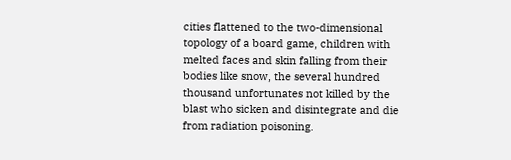cities flattened to the two-dimensional topology of a board game, children with melted faces and skin falling from their bodies like snow, the several hundred thousand unfortunates not killed by the blast who sicken and disintegrate and die from radiation poisoning.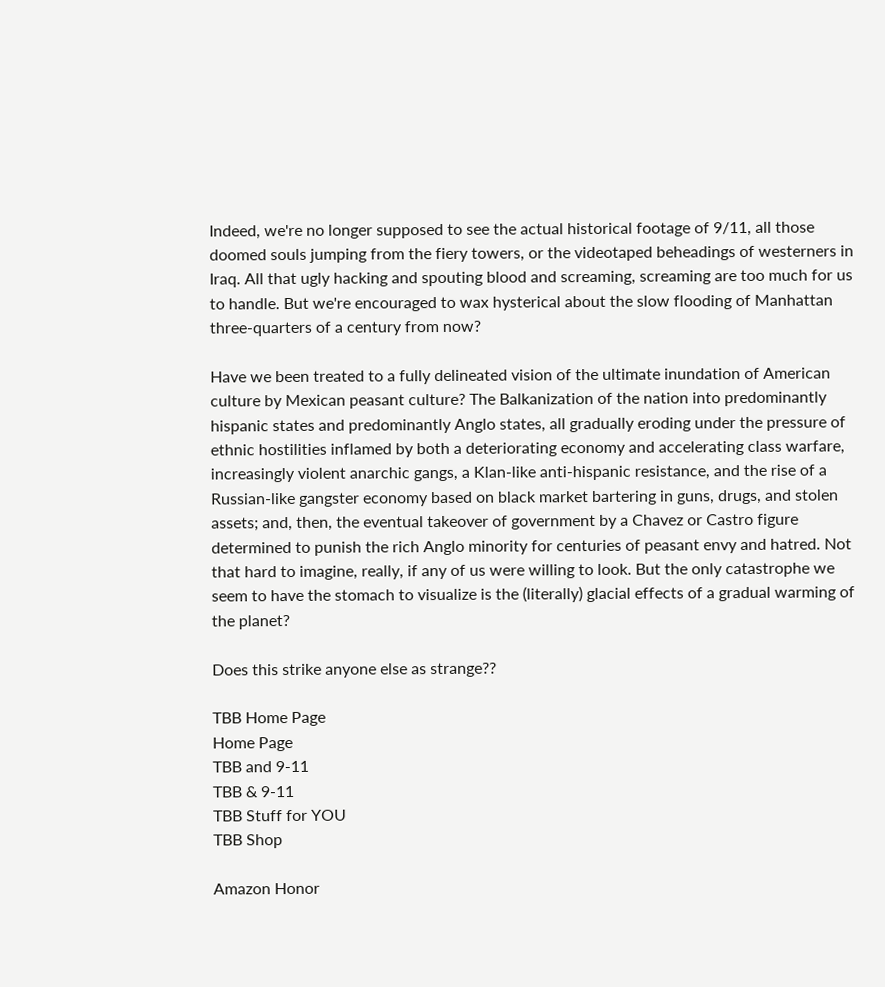Indeed, we're no longer supposed to see the actual historical footage of 9/11, all those doomed souls jumping from the fiery towers, or the videotaped beheadings of westerners in Iraq. All that ugly hacking and spouting blood and screaming, screaming are too much for us to handle. But we're encouraged to wax hysterical about the slow flooding of Manhattan three-quarters of a century from now?

Have we been treated to a fully delineated vision of the ultimate inundation of American culture by Mexican peasant culture? The Balkanization of the nation into predominantly hispanic states and predominantly Anglo states, all gradually eroding under the pressure of ethnic hostilities inflamed by both a deteriorating economy and accelerating class warfare, increasingly violent anarchic gangs, a Klan-like anti-hispanic resistance, and the rise of a Russian-like gangster economy based on black market bartering in guns, drugs, and stolen assets; and, then, the eventual takeover of government by a Chavez or Castro figure determined to punish the rich Anglo minority for centuries of peasant envy and hatred. Not that hard to imagine, really, if any of us were willing to look. But the only catastrophe we seem to have the stomach to visualize is the (literally) glacial effects of a gradual warming of the planet?

Does this strike anyone else as strange??

TBB Home Page
Home Page
TBB and 9-11
TBB & 9-11
TBB Stuff for YOU
TBB Shop

Amazon Honor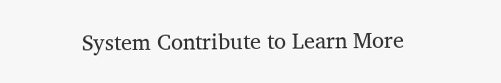System Contribute to Learn More